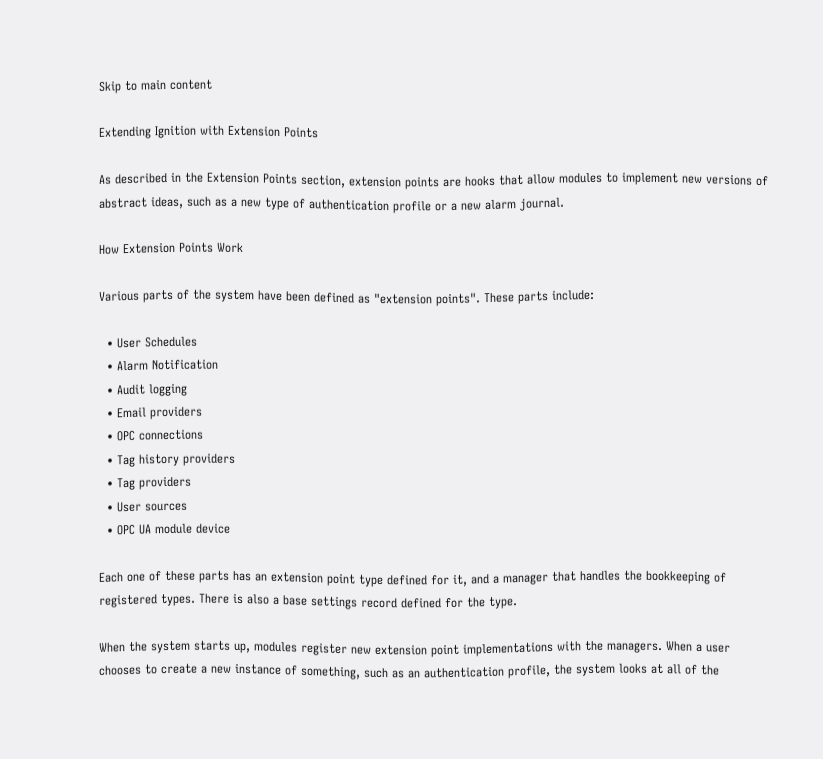Skip to main content

Extending Ignition with Extension Points

As described in the Extension Points section, extension points are hooks that allow modules to implement new versions of abstract ideas, such as a new type of authentication profile or a new alarm journal.

How Extension Points Work

Various parts of the system have been defined as "extension points". These parts include:

  • User Schedules
  • Alarm Notification
  • Audit logging
  • Email providers
  • OPC connections
  • Tag history providers
  • Tag providers
  • User sources
  • OPC UA module device

Each one of these parts has an extension point type defined for it, and a manager that handles the bookkeeping of registered types. There is also a base settings record defined for the type.

When the system starts up, modules register new extension point implementations with the managers. When a user chooses to create a new instance of something, such as an authentication profile, the system looks at all of the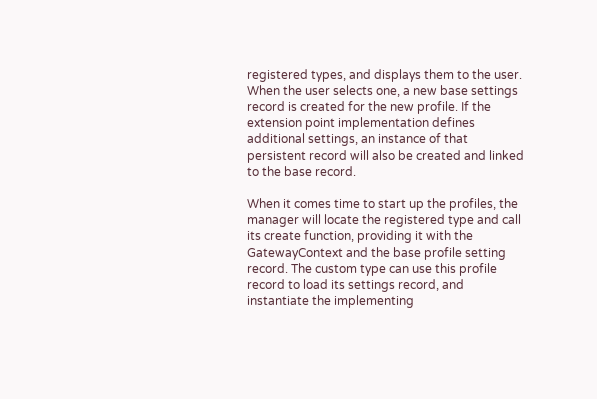registered types, and displays them to the user. When the user selects one, a new base settings record is created for the new profile. If the extension point implementation defines additional settings, an instance of that persistent record will also be created and linked to the base record.

When it comes time to start up the profiles, the manager will locate the registered type and call its create function, providing it with the GatewayContext and the base profile setting record. The custom type can use this profile record to load its settings record, and instantiate the implementing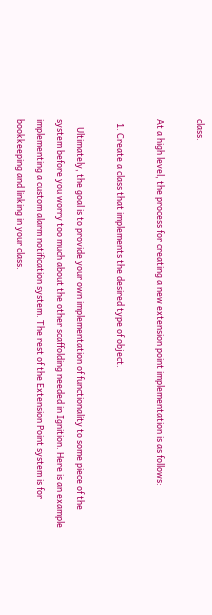class.

At a high level, the process for creating a new extension point implementation is as follows:

  1. Create a class that implements the desired type of object.

    Ultimately, the goal is to provide your own implementation of functionality to some piece of the system before you worry too much about the other scaffolding needed in Ignition. Here is an example implementing a custom alarm notification system. The rest of the Extension Point system is for bookkeeping and linking in your class.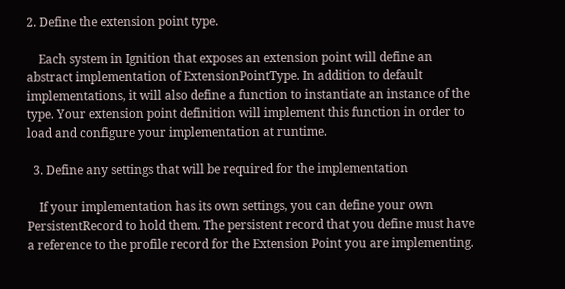2. Define the extension point type.

    Each system in Ignition that exposes an extension point will define an abstract implementation of ExtensionPointType. In addition to default implementations, it will also define a function to instantiate an instance of the type. Your extension point definition will implement this function in order to load and configure your implementation at runtime.

  3. Define any settings that will be required for the implementation

    If your implementation has its own settings, you can define your own PersistentRecord to hold them. The persistent record that you define must have a reference to the profile record for the Extension Point you are implementing.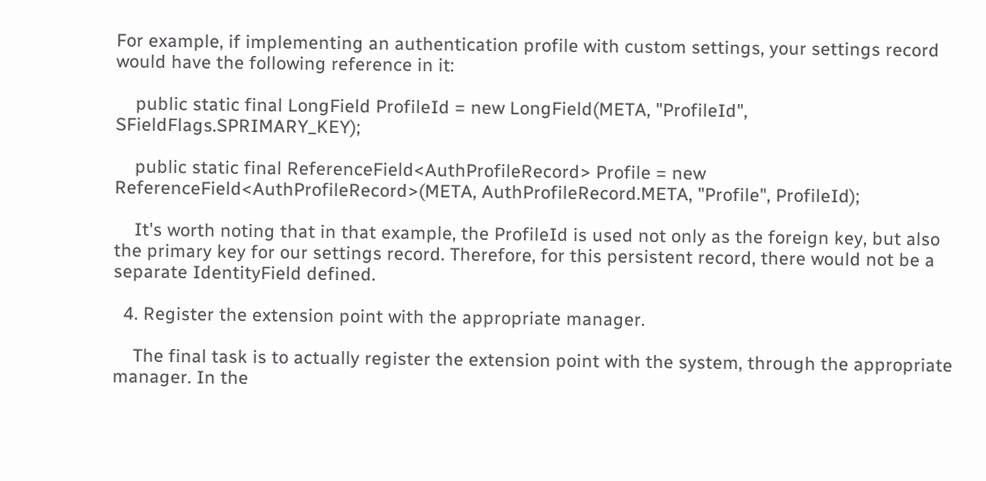For example, if implementing an authentication profile with custom settings, your settings record would have the following reference in it:

    public static final LongField ProfileId = new LongField(META, "ProfileId", SFieldFlags.SPRIMARY_KEY);

    public static final ReferenceField<AuthProfileRecord> Profile = new ReferenceField<AuthProfileRecord>(META, AuthProfileRecord.META, "Profile", ProfileId);

    It's worth noting that in that example, the ProfileId is used not only as the foreign key, but also the primary key for our settings record. Therefore, for this persistent record, there would not be a separate IdentityField defined.

  4. Register the extension point with the appropriate manager.

    The final task is to actually register the extension point with the system, through the appropriate manager. In the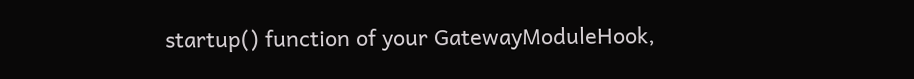startup() function of your GatewayModuleHook,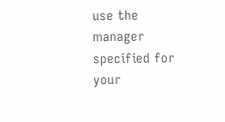use the manager specified for your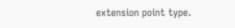extension point type.